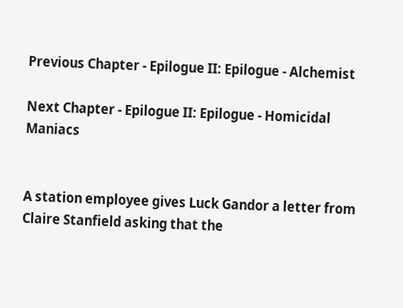Previous Chapter - Epilogue II: Epilogue - Alchemist

Next Chapter - Epilogue II: Epilogue - Homicidal Maniacs


A station employee gives Luck Gandor a letter from Claire Stanfield asking that the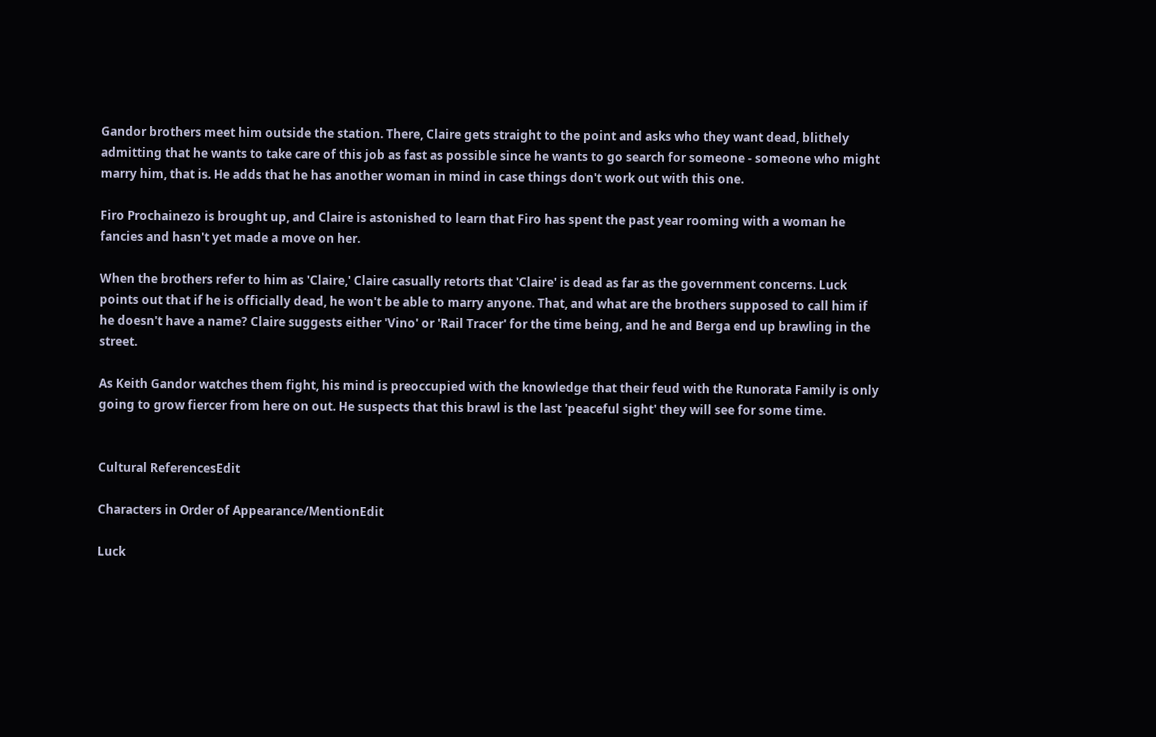Gandor brothers meet him outside the station. There, Claire gets straight to the point and asks who they want dead, blithely admitting that he wants to take care of this job as fast as possible since he wants to go search for someone - someone who might marry him, that is. He adds that he has another woman in mind in case things don't work out with this one.

Firo Prochainezo is brought up, and Claire is astonished to learn that Firo has spent the past year rooming with a woman he fancies and hasn't yet made a move on her.

When the brothers refer to him as 'Claire,' Claire casually retorts that 'Claire' is dead as far as the government concerns. Luck points out that if he is officially dead, he won't be able to marry anyone. That, and what are the brothers supposed to call him if he doesn't have a name? Claire suggests either 'Vino' or 'Rail Tracer' for the time being, and he and Berga end up brawling in the street.

As Keith Gandor watches them fight, his mind is preoccupied with the knowledge that their feud with the Runorata Family is only going to grow fiercer from here on out. He suspects that this brawl is the last 'peaceful sight' they will see for some time.


Cultural ReferencesEdit

Characters in Order of Appearance/MentionEdit

Luck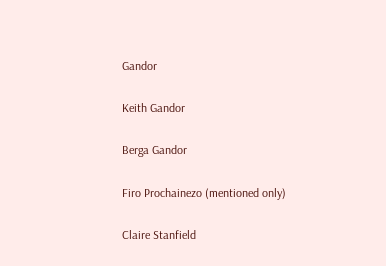Gandor

Keith Gandor

Berga Gandor

Firo Prochainezo (mentioned only)

Claire Stanfield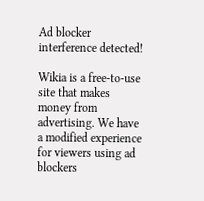Ad blocker interference detected!

Wikia is a free-to-use site that makes money from advertising. We have a modified experience for viewers using ad blockers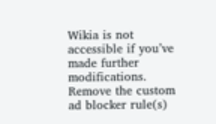Wikia is not accessible if you’ve made further modifications. Remove the custom ad blocker rule(s)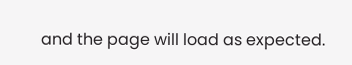and the page will load as expected.